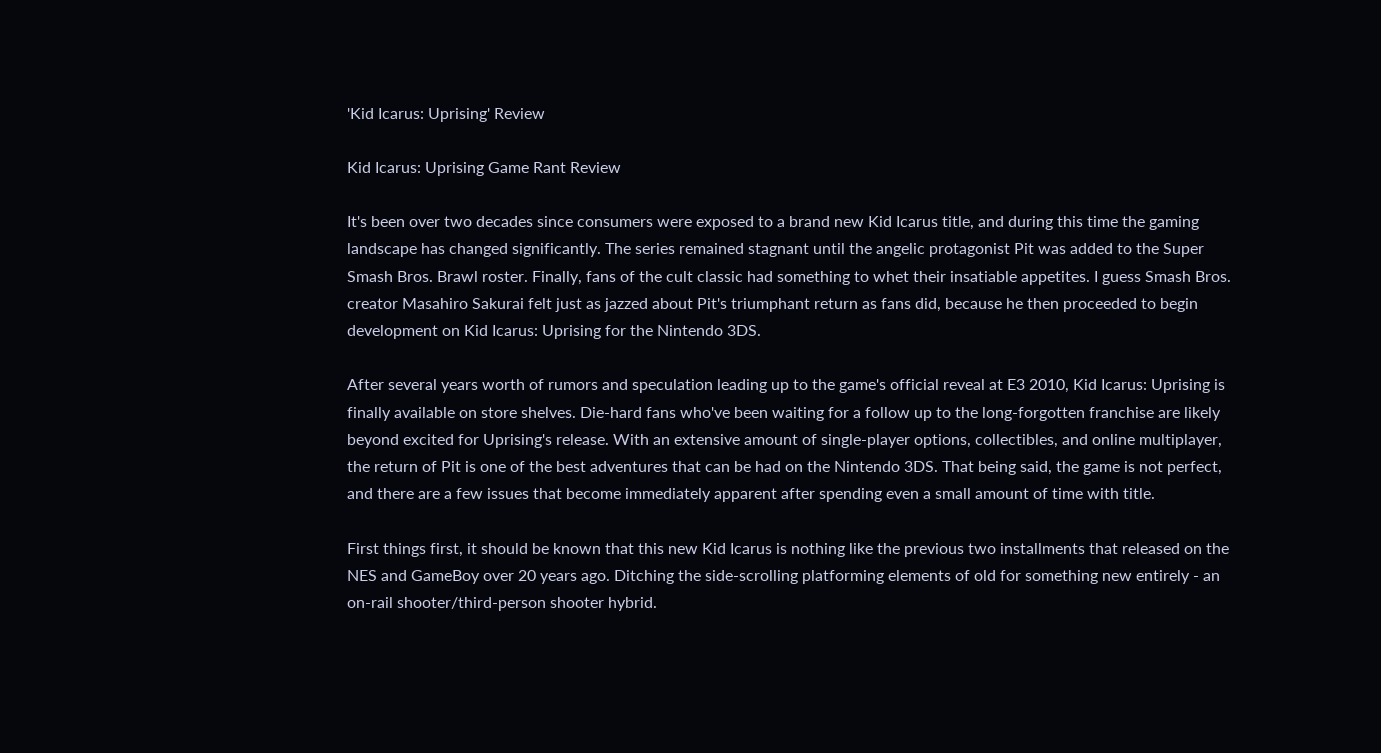'Kid Icarus: Uprising' Review

Kid Icarus: Uprising Game Rant Review

It's been over two decades since consumers were exposed to a brand new Kid Icarus title, and during this time the gaming landscape has changed significantly. The series remained stagnant until the angelic protagonist Pit was added to the Super Smash Bros. Brawl roster. Finally, fans of the cult classic had something to whet their insatiable appetites. I guess Smash Bros. creator Masahiro Sakurai felt just as jazzed about Pit's triumphant return as fans did, because he then proceeded to begin development on Kid Icarus: Uprising for the Nintendo 3DS.

After several years worth of rumors and speculation leading up to the game's official reveal at E3 2010, Kid Icarus: Uprising is finally available on store shelves. Die-hard fans who've been waiting for a follow up to the long-forgotten franchise are likely beyond excited for Uprising's release. With an extensive amount of single-player options, collectibles, and online multiplayer, the return of Pit is one of the best adventures that can be had on the Nintendo 3DS. That being said, the game is not perfect, and there are a few issues that become immediately apparent after spending even a small amount of time with title.

First things first, it should be known that this new Kid Icarus is nothing like the previous two installments that released on the NES and GameBoy over 20 years ago. Ditching the side-scrolling platforming elements of old for something new entirely - an on-rail shooter/third-person shooter hybrid.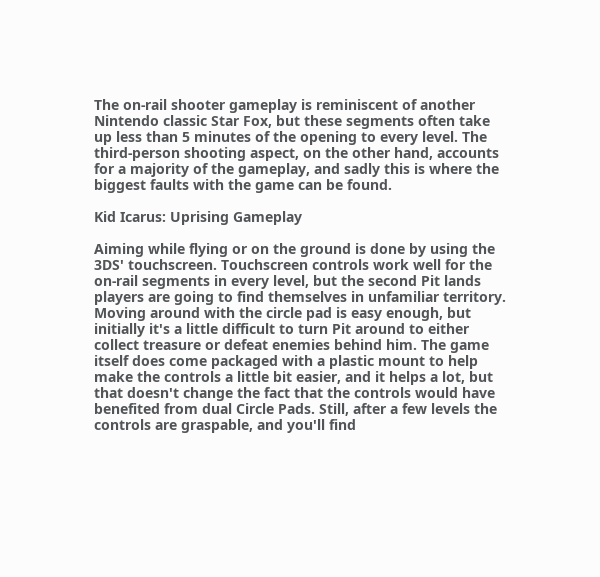The on-rail shooter gameplay is reminiscent of another Nintendo classic Star Fox, but these segments often take up less than 5 minutes of the opening to every level. The third-person shooting aspect, on the other hand, accounts for a majority of the gameplay, and sadly this is where the biggest faults with the game can be found.

Kid Icarus: Uprising Gameplay

Aiming while flying or on the ground is done by using the 3DS' touchscreen. Touchscreen controls work well for the on-rail segments in every level, but the second Pit lands players are going to find themselves in unfamiliar territory. Moving around with the circle pad is easy enough, but initially it's a little difficult to turn Pit around to either collect treasure or defeat enemies behind him. The game itself does come packaged with a plastic mount to help make the controls a little bit easier, and it helps a lot, but that doesn't change the fact that the controls would have benefited from dual Circle Pads. Still, after a few levels the controls are graspable, and you'll find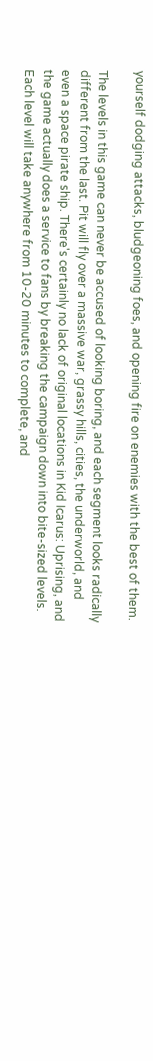yourself dodging attacks, bludgeoning foes, and opening fire on enemies with the best of them.

The levels in this game can never be accused of looking boring, and each segment looks radically different from the last. Pit will fly over a massive war, grassy hills, cities, the underworld, and even a space pirate ship. There's certainly no lack of original locations in Kid Icarus: Uprising, and the game actually does a service to fans by breaking the campaign down into bite-sized levels. Each level will take anywhere from 10-20 minutes to complete, and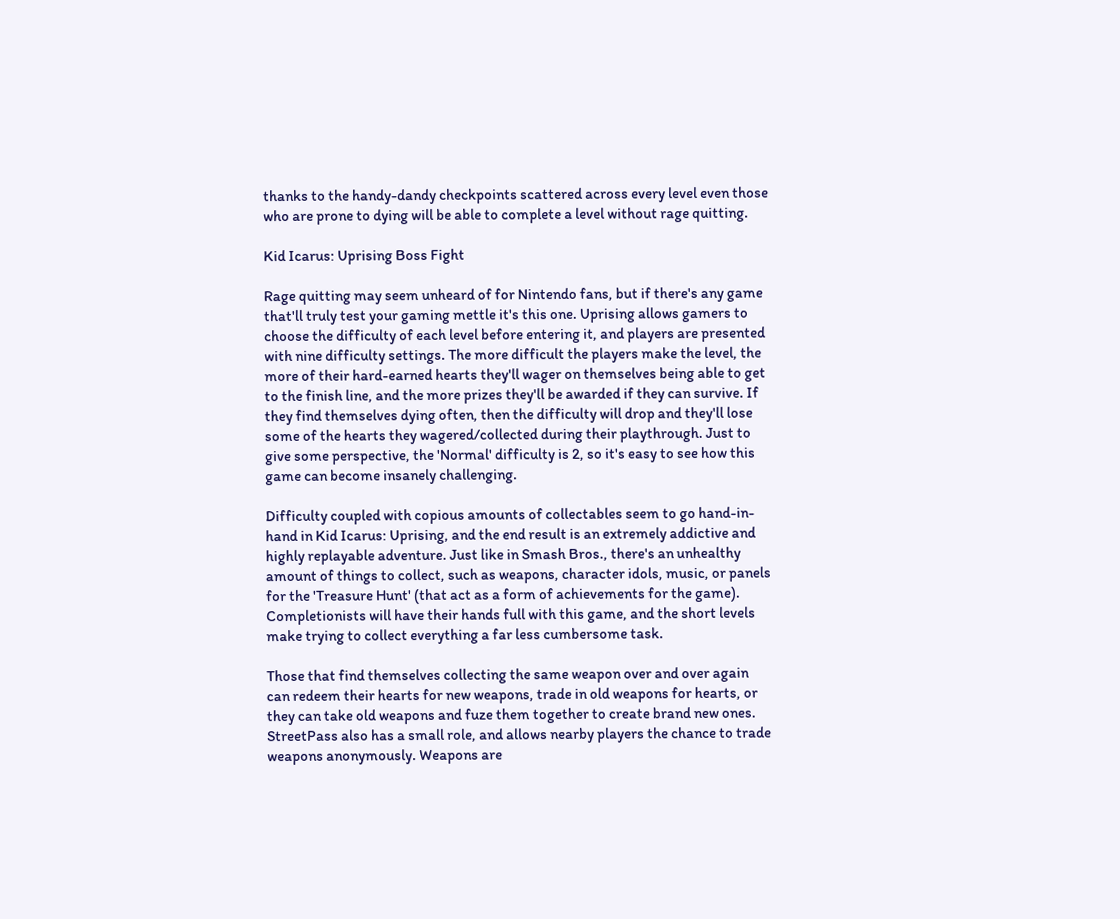thanks to the handy-dandy checkpoints scattered across every level even those who are prone to dying will be able to complete a level without rage quitting.

Kid Icarus: Uprising Boss Fight

Rage quitting may seem unheard of for Nintendo fans, but if there's any game that'll truly test your gaming mettle it's this one. Uprising allows gamers to choose the difficulty of each level before entering it, and players are presented with nine difficulty settings. The more difficult the players make the level, the more of their hard-earned hearts they'll wager on themselves being able to get to the finish line, and the more prizes they'll be awarded if they can survive. If they find themselves dying often, then the difficulty will drop and they'll lose some of the hearts they wagered/collected during their playthrough. Just to give some perspective, the 'Normal' difficulty is 2, so it's easy to see how this game can become insanely challenging.

Difficulty coupled with copious amounts of collectables seem to go hand-in-hand in Kid Icarus: Uprising, and the end result is an extremely addictive and highly replayable adventure. Just like in Smash Bros., there's an unhealthy amount of things to collect, such as weapons, character idols, music, or panels for the 'Treasure Hunt' (that act as a form of achievements for the game). Completionists will have their hands full with this game, and the short levels make trying to collect everything a far less cumbersome task.

Those that find themselves collecting the same weapon over and over again can redeem their hearts for new weapons, trade in old weapons for hearts, or they can take old weapons and fuze them together to create brand new ones. StreetPass also has a small role, and allows nearby players the chance to trade weapons anonymously. Weapons are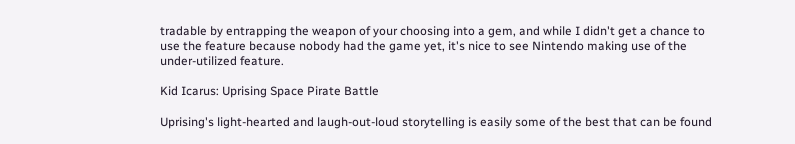tradable by entrapping the weapon of your choosing into a gem, and while I didn't get a chance to use the feature because nobody had the game yet, it's nice to see Nintendo making use of the under-utilized feature.

Kid Icarus: Uprising Space Pirate Battle

Uprising's light-hearted and laugh-out-loud storytelling is easily some of the best that can be found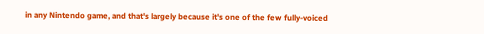in any Nintendo game, and that's largely because it's one of the few fully-voiced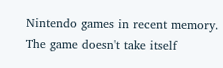Nintendo games in recent memory. The game doesn't take itself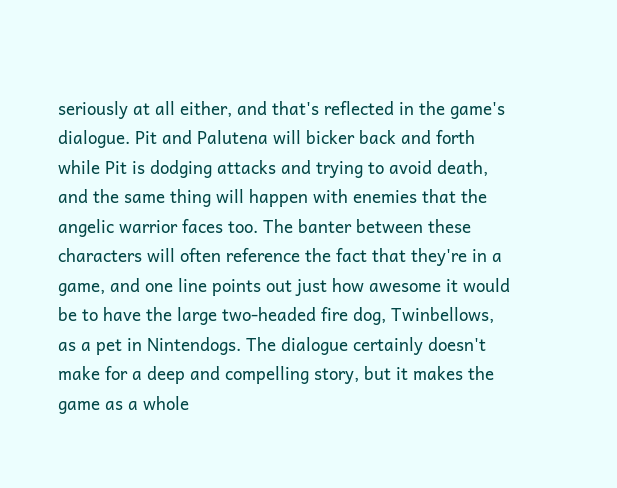seriously at all either, and that's reflected in the game's dialogue. Pit and Palutena will bicker back and forth while Pit is dodging attacks and trying to avoid death, and the same thing will happen with enemies that the angelic warrior faces too. The banter between these characters will often reference the fact that they're in a game, and one line points out just how awesome it would be to have the large two-headed fire dog, Twinbellows, as a pet in Nintendogs. The dialogue certainly doesn't make for a deep and compelling story, but it makes the game as a whole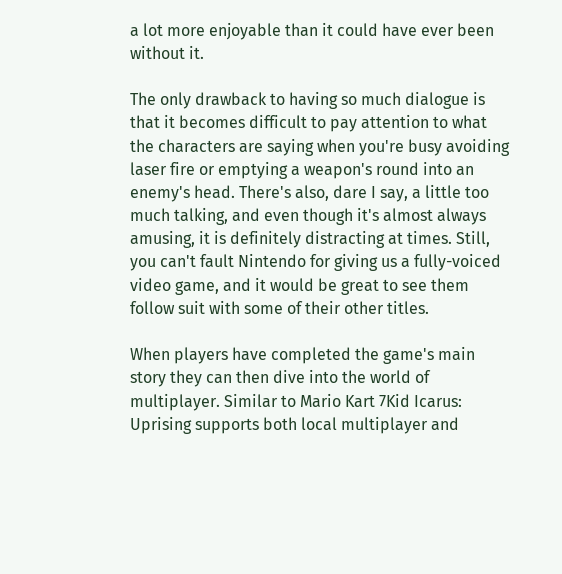a lot more enjoyable than it could have ever been without it.

The only drawback to having so much dialogue is that it becomes difficult to pay attention to what the characters are saying when you're busy avoiding laser fire or emptying a weapon's round into an enemy's head. There's also, dare I say, a little too much talking, and even though it's almost always amusing, it is definitely distracting at times. Still, you can't fault Nintendo for giving us a fully-voiced video game, and it would be great to see them follow suit with some of their other titles.

When players have completed the game's main story they can then dive into the world of multiplayer. Similar to Mario Kart 7Kid Icarus: Uprising supports both local multiplayer and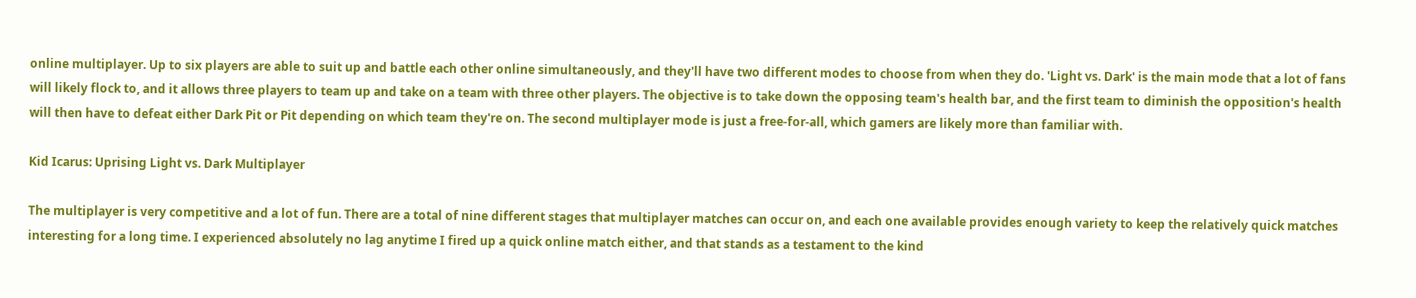online multiplayer. Up to six players are able to suit up and battle each other online simultaneously, and they'll have two different modes to choose from when they do. 'Light vs. Dark' is the main mode that a lot of fans will likely flock to, and it allows three players to team up and take on a team with three other players. The objective is to take down the opposing team's health bar, and the first team to diminish the opposition's health will then have to defeat either Dark Pit or Pit depending on which team they're on. The second multiplayer mode is just a free-for-all, which gamers are likely more than familiar with.

Kid Icarus: Uprising Light vs. Dark Multiplayer

The multiplayer is very competitive and a lot of fun. There are a total of nine different stages that multiplayer matches can occur on, and each one available provides enough variety to keep the relatively quick matches interesting for a long time. I experienced absolutely no lag anytime I fired up a quick online match either, and that stands as a testament to the kind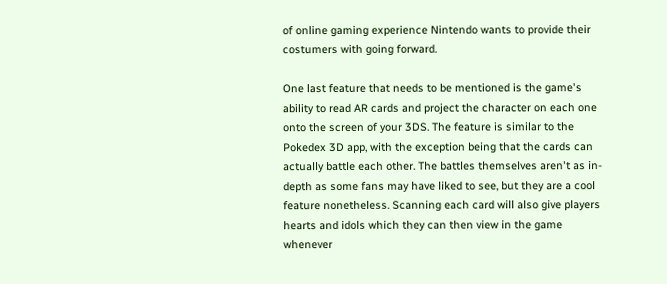of online gaming experience Nintendo wants to provide their costumers with going forward.

One last feature that needs to be mentioned is the game's ability to read AR cards and project the character on each one onto the screen of your 3DS. The feature is similar to the Pokedex 3D app, with the exception being that the cards can actually battle each other. The battles themselves aren't as in-depth as some fans may have liked to see, but they are a cool feature nonetheless. Scanning each card will also give players hearts and idols which they can then view in the game whenever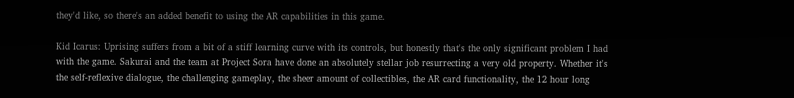they'd like, so there's an added benefit to using the AR capabilities in this game.

Kid Icarus: Uprising suffers from a bit of a stiff learning curve with its controls, but honestly that's the only significant problem I had with the game. Sakurai and the team at Project Sora have done an absolutely stellar job resurrecting a very old property. Whether it's the self-reflexive dialogue, the challenging gameplay, the sheer amount of collectibles, the AR card functionality, the 12 hour long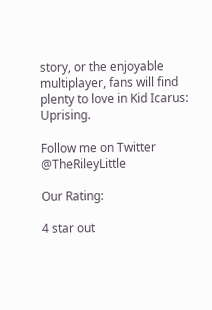story, or the enjoyable multiplayer, fans will find plenty to love in Kid Icarus: Uprising.

Follow me on Twitter @TheRileyLittle

Our Rating:

4 star out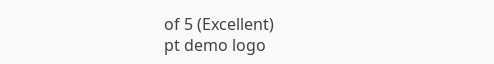of 5 (Excellent)
pt demo logo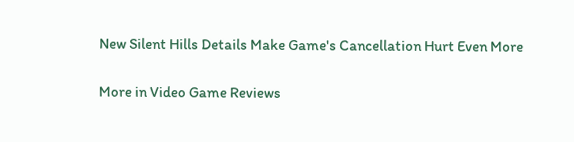New Silent Hills Details Make Game's Cancellation Hurt Even More

More in Video Game Reviews